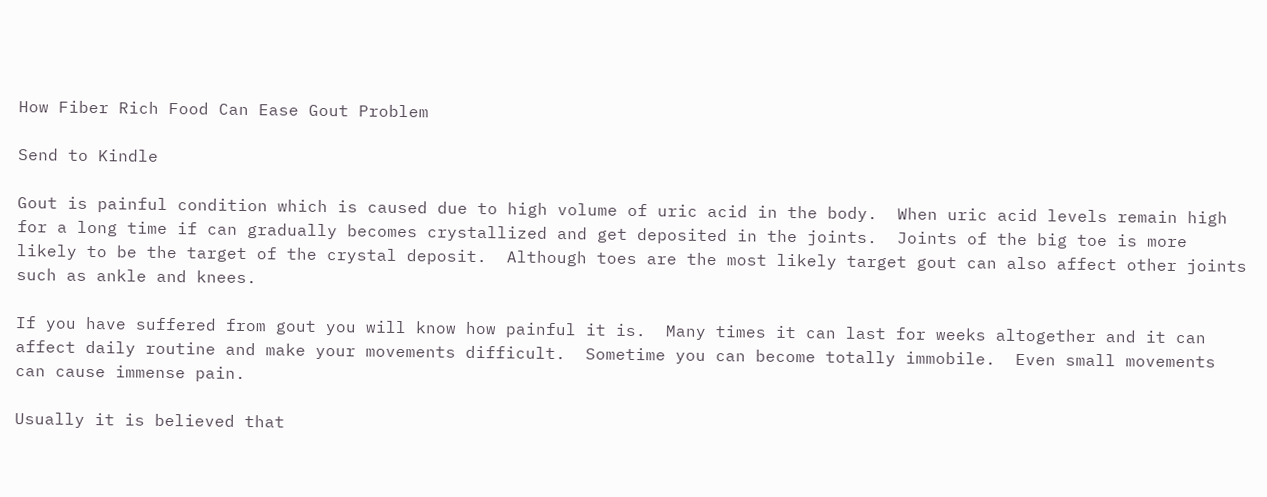How Fiber Rich Food Can Ease Gout Problem

Send to Kindle

Gout is painful condition which is caused due to high volume of uric acid in the body.  When uric acid levels remain high for a long time if can gradually becomes crystallized and get deposited in the joints.  Joints of the big toe is more likely to be the target of the crystal deposit.  Although toes are the most likely target gout can also affect other joints such as ankle and knees.

If you have suffered from gout you will know how painful it is.  Many times it can last for weeks altogether and it can affect daily routine and make your movements difficult.  Sometime you can become totally immobile.  Even small movements can cause immense pain.

Usually it is believed that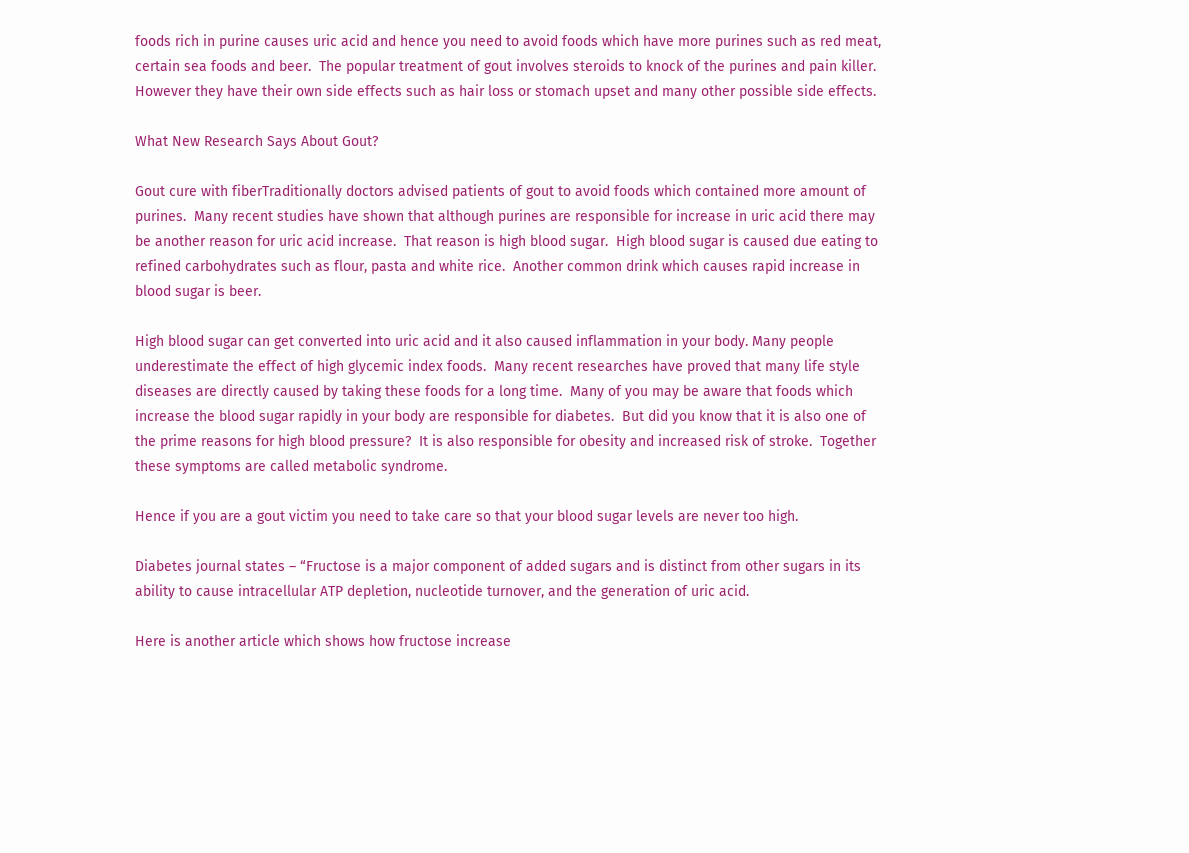foods rich in purine causes uric acid and hence you need to avoid foods which have more purines such as red meat, certain sea foods and beer.  The popular treatment of gout involves steroids to knock of the purines and pain killer.  However they have their own side effects such as hair loss or stomach upset and many other possible side effects.

What New Research Says About Gout?

Gout cure with fiberTraditionally doctors advised patients of gout to avoid foods which contained more amount of purines.  Many recent studies have shown that although purines are responsible for increase in uric acid there may be another reason for uric acid increase.  That reason is high blood sugar.  High blood sugar is caused due eating to refined carbohydrates such as flour, pasta and white rice.  Another common drink which causes rapid increase in blood sugar is beer.

High blood sugar can get converted into uric acid and it also caused inflammation in your body. Many people underestimate the effect of high glycemic index foods.  Many recent researches have proved that many life style diseases are directly caused by taking these foods for a long time.  Many of you may be aware that foods which increase the blood sugar rapidly in your body are responsible for diabetes.  But did you know that it is also one of the prime reasons for high blood pressure?  It is also responsible for obesity and increased risk of stroke.  Together these symptoms are called metabolic syndrome.

Hence if you are a gout victim you need to take care so that your blood sugar levels are never too high.

Diabetes journal states – “Fructose is a major component of added sugars and is distinct from other sugars in its ability to cause intracellular ATP depletion, nucleotide turnover, and the generation of uric acid.

Here is another article which shows how fructose increase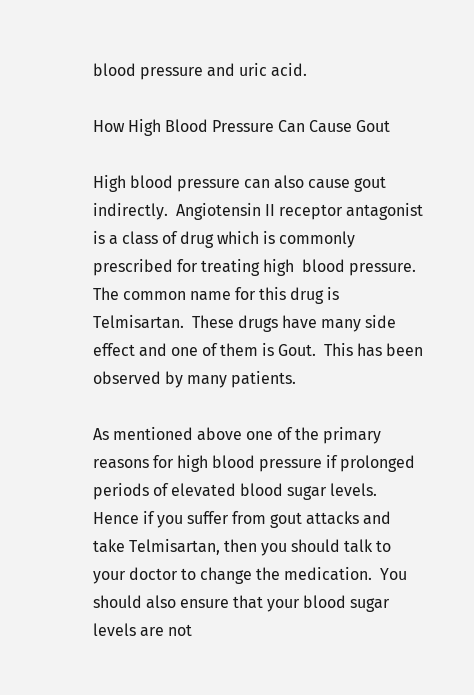blood pressure and uric acid.

How High Blood Pressure Can Cause Gout

High blood pressure can also cause gout indirectly.  Angiotensin II receptor antagonist is a class of drug which is commonly prescribed for treating high  blood pressure.  The common name for this drug is Telmisartan.  These drugs have many side effect and one of them is Gout.  This has been observed by many patients.

As mentioned above one of the primary reasons for high blood pressure if prolonged periods of elevated blood sugar levels.  Hence if you suffer from gout attacks and take Telmisartan, then you should talk to your doctor to change the medication.  You should also ensure that your blood sugar levels are not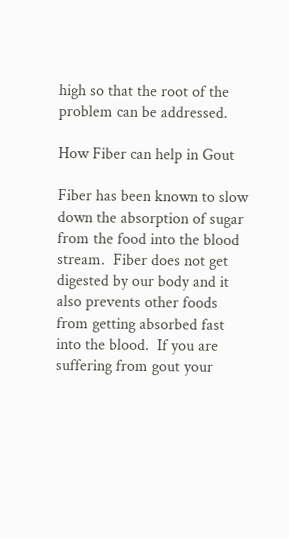high so that the root of the problem can be addressed.

How Fiber can help in Gout

Fiber has been known to slow down the absorption of sugar from the food into the blood stream.  Fiber does not get digested by our body and it also prevents other foods from getting absorbed fast into the blood.  If you are suffering from gout your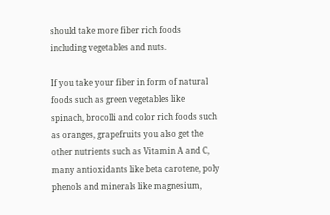should take more fiber rich foods including vegetables and nuts.

If you take your fiber in form of natural foods such as green vegetables like spinach, brocolli and color rich foods such as oranges, grapefruits you also get the other nutrients such as Vitamin A and C, many antioxidants like beta carotene, poly phenols and minerals like magnesium,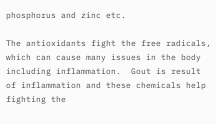phosphorus and zinc etc.

The antioxidants fight the free radicals, which can cause many issues in the body including inflammation.  Gout is result of inflammation and these chemicals help fighting the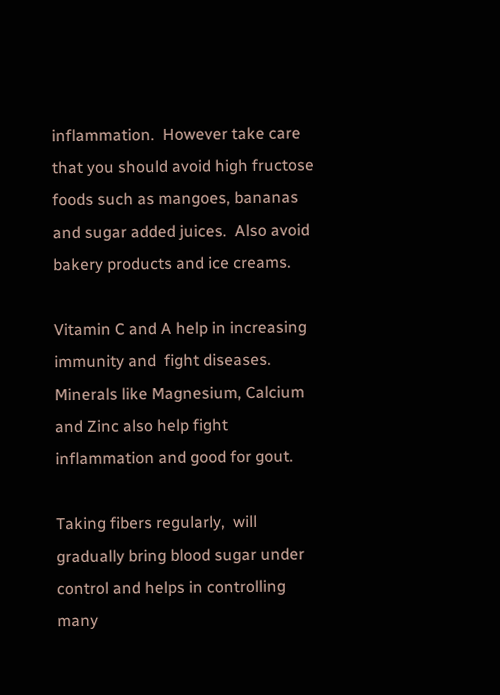inflammation.  However take care that you should avoid high fructose foods such as mangoes, bananas and sugar added juices.  Also avoid bakery products and ice creams.

Vitamin C and A help in increasing immunity and  fight diseases.  Minerals like Magnesium, Calcium and Zinc also help fight inflammation and good for gout.

Taking fibers regularly,  will gradually bring blood sugar under control and helps in controlling many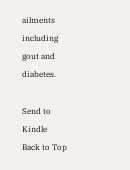ailments including gout and diabetes.

Send to Kindle
Back to Top